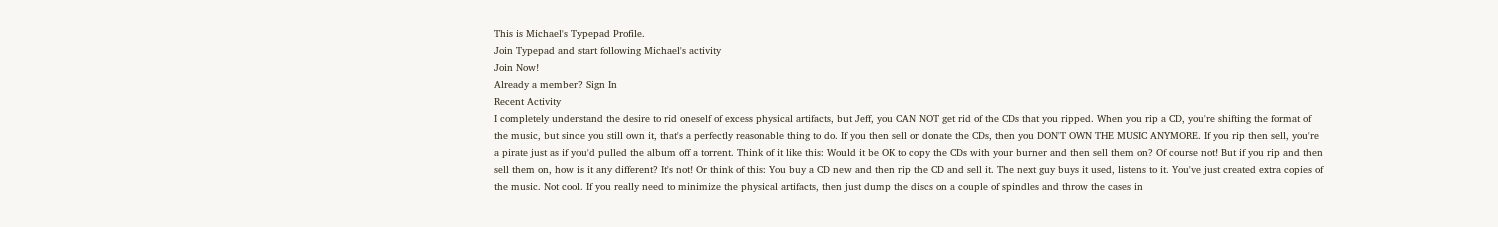This is Michael's Typepad Profile.
Join Typepad and start following Michael's activity
Join Now!
Already a member? Sign In
Recent Activity
I completely understand the desire to rid oneself of excess physical artifacts, but Jeff, you CAN NOT get rid of the CDs that you ripped. When you rip a CD, you're shifting the format of the music, but since you still own it, that's a perfectly reasonable thing to do. If you then sell or donate the CDs, then you DON'T OWN THE MUSIC ANYMORE. If you rip then sell, you're a pirate just as if you'd pulled the album off a torrent. Think of it like this: Would it be OK to copy the CDs with your burner and then sell them on? Of course not! But if you rip and then sell them on, how is it any different? It's not! Or think of this: You buy a CD new and then rip the CD and sell it. The next guy buys it used, listens to it. You've just created extra copies of the music. Not cool. If you really need to minimize the physical artifacts, then just dump the discs on a couple of spindles and throw the cases in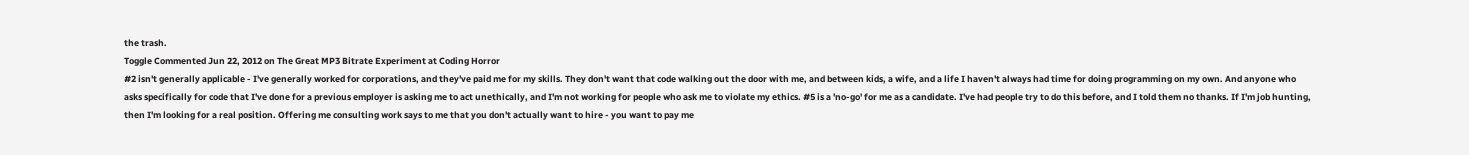the trash.
Toggle Commented Jun 22, 2012 on The Great MP3 Bitrate Experiment at Coding Horror
#2 isn't generally applicable - I've generally worked for corporations, and they've paid me for my skills. They don't want that code walking out the door with me, and between kids, a wife, and a life I haven't always had time for doing programming on my own. And anyone who asks specifically for code that I've done for a previous employer is asking me to act unethically, and I'm not working for people who ask me to violate my ethics. #5 is a 'no-go' for me as a candidate. I've had people try to do this before, and I told them no thanks. If I'm job hunting, then I'm looking for a real position. Offering me consulting work says to me that you don't actually want to hire - you want to pay me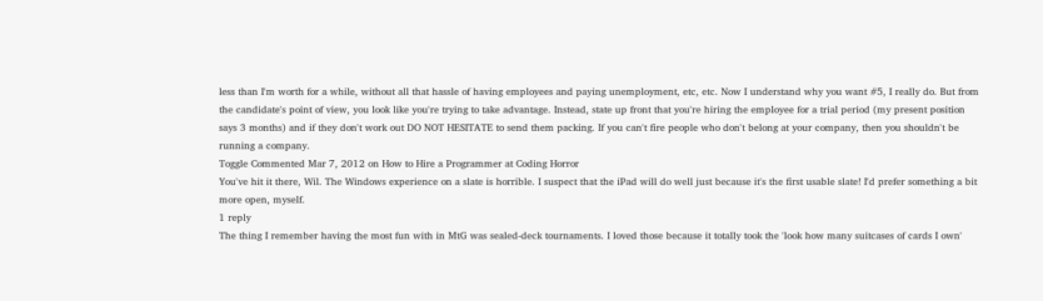less than I'm worth for a while, without all that hassle of having employees and paying unemployment, etc, etc. Now I understand why you want #5, I really do. But from the candidate's point of view, you look like you're trying to take advantage. Instead, state up front that you're hiring the employee for a trial period (my present position says 3 months) and if they don't work out DO NOT HESITATE to send them packing. If you can't fire people who don't belong at your company, then you shouldn't be running a company.
Toggle Commented Mar 7, 2012 on How to Hire a Programmer at Coding Horror
You've hit it there, Wil. The Windows experience on a slate is horrible. I suspect that the iPad will do well just because it's the first usable slate! I'd prefer something a bit more open, myself.
1 reply
The thing I remember having the most fun with in MtG was sealed-deck tournaments. I loved those because it totally took the 'look how many suitcases of cards I own'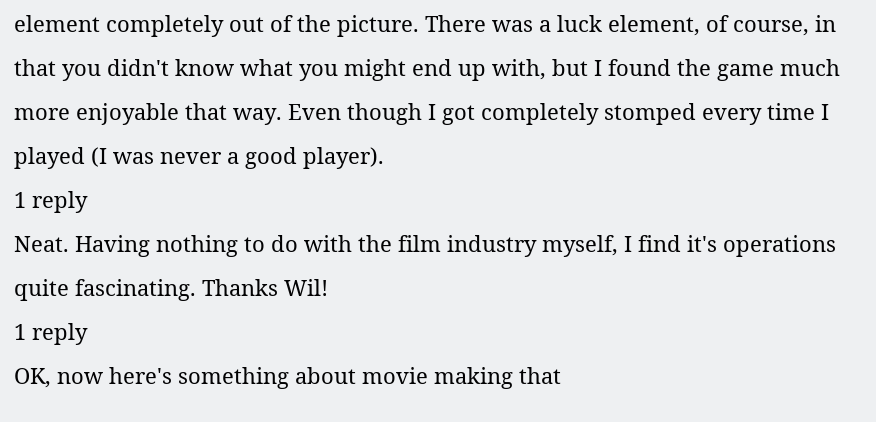element completely out of the picture. There was a luck element, of course, in that you didn't know what you might end up with, but I found the game much more enjoyable that way. Even though I got completely stomped every time I played (I was never a good player).
1 reply
Neat. Having nothing to do with the film industry myself, I find it's operations quite fascinating. Thanks Wil!
1 reply
OK, now here's something about movie making that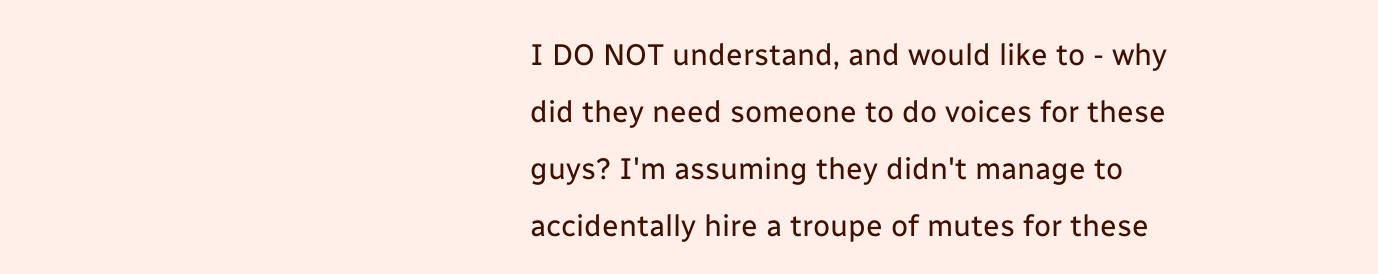I DO NOT understand, and would like to - why did they need someone to do voices for these guys? I'm assuming they didn't manage to accidentally hire a troupe of mutes for these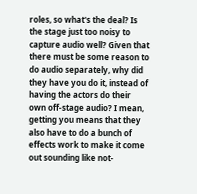roles, so what's the deal? Is the stage just too noisy to capture audio well? Given that there must be some reason to do audio separately, why did they have you do it, instead of having the actors do their own off-stage audio? I mean, getting you means that they also have to do a bunch of effects work to make it come out sounding like not-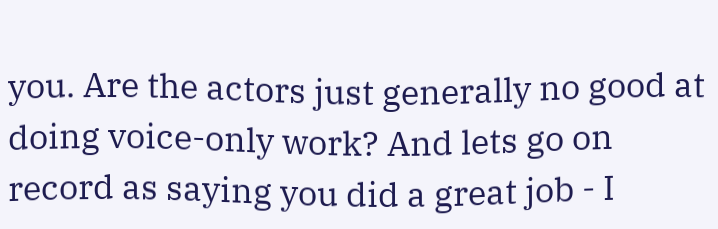you. Are the actors just generally no good at doing voice-only work? And lets go on record as saying you did a great job - I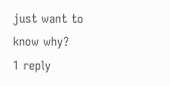just want to know why?
1 reply